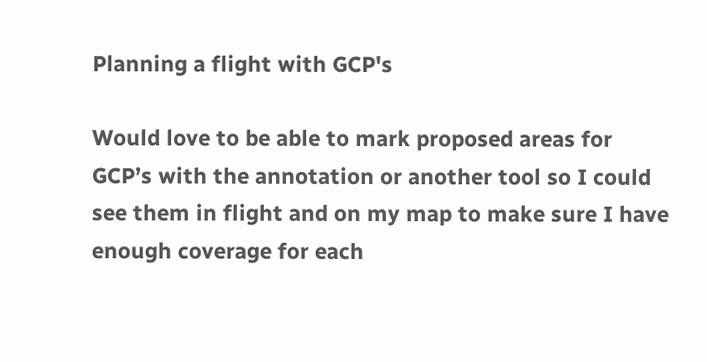Planning a flight with GCP's

Would love to be able to mark proposed areas for GCP’s with the annotation or another tool so I could see them in flight and on my map to make sure I have enough coverage for each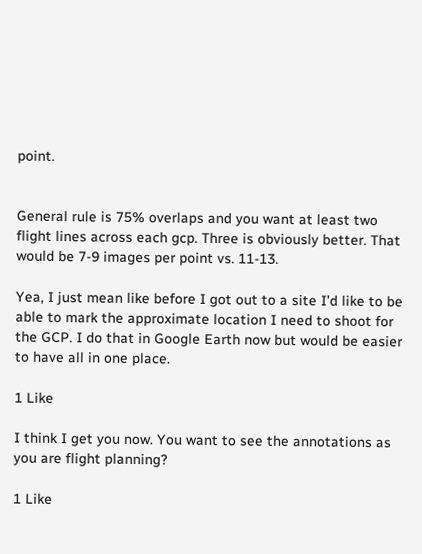point.


General rule is 75% overlaps and you want at least two flight lines across each gcp. Three is obviously better. That would be 7-9 images per point vs. 11-13.

Yea, I just mean like before I got out to a site I’d like to be able to mark the approximate location I need to shoot for the GCP. I do that in Google Earth now but would be easier to have all in one place.

1 Like

I think I get you now. You want to see the annotations as you are flight planning?

1 Like